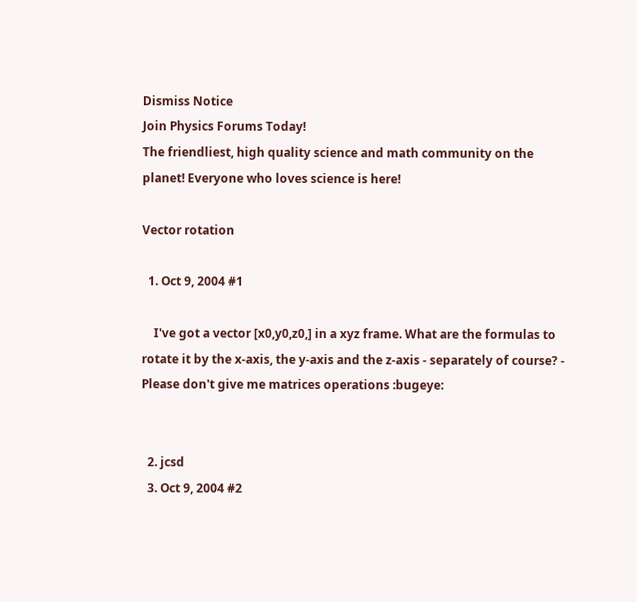Dismiss Notice
Join Physics Forums Today!
The friendliest, high quality science and math community on the planet! Everyone who loves science is here!

Vector rotation

  1. Oct 9, 2004 #1

    I've got a vector [x0,y0,z0,] in a xyz frame. What are the formulas to rotate it by the x-axis, the y-axis and the z-axis - separately of course? - Please don't give me matrices operations :bugeye:


  2. jcsd
  3. Oct 9, 2004 #2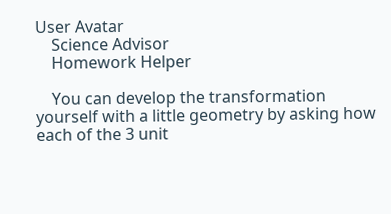User Avatar
    Science Advisor
    Homework Helper

    You can develop the transformation yourself with a little geometry by asking how each of the 3 unit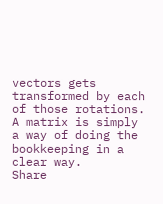vectors gets transformed by each of those rotations. A matrix is simply a way of doing the bookkeeping in a clear way.
Share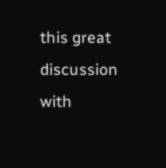this great discussion with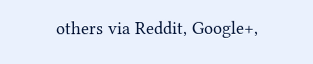others via Reddit, Google+,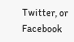Twitter, or Facebook